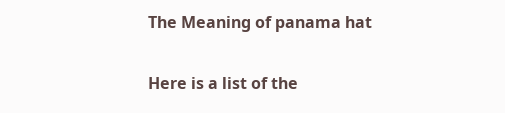The Meaning of panama hat

Here is a list of the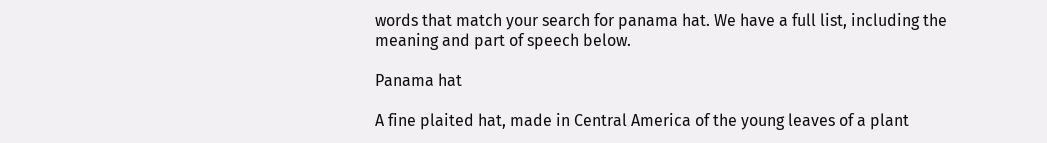words that match your search for panama hat. We have a full list, including the meaning and part of speech below.

Panama hat

A fine plaited hat, made in Central America of the young leaves of a plant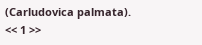(Carludovica palmata).
<< 1 >>